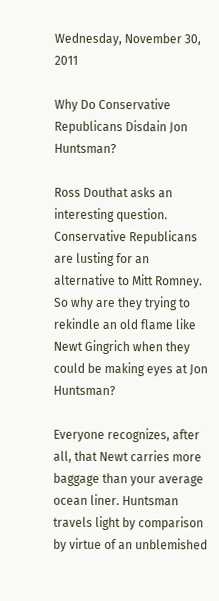Wednesday, November 30, 2011

Why Do Conservative Republicans Disdain Jon Huntsman?

Ross Douthat asks an interesting question. Conservative Republicans are lusting for an alternative to Mitt Romney. So why are they trying to rekindle an old flame like Newt Gingrich when they could be making eyes at Jon Huntsman?

Everyone recognizes, after all, that Newt carries more baggage than your average ocean liner. Huntsman travels light by comparison by virtue of an unblemished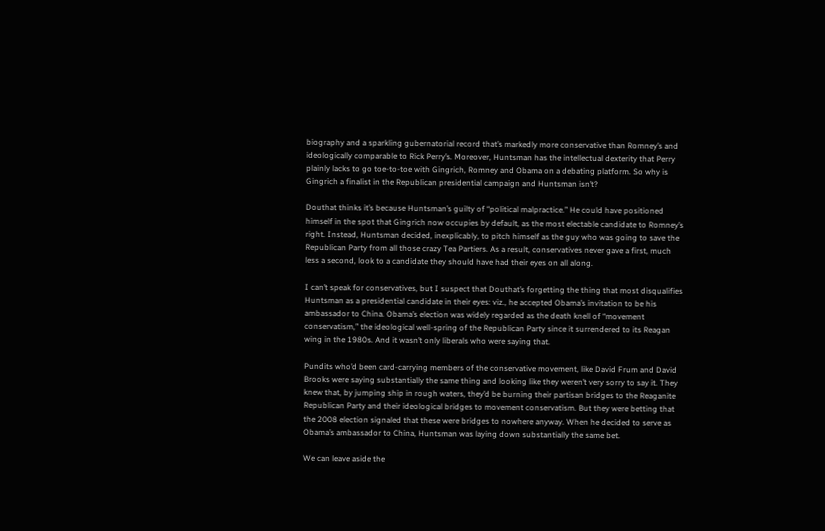biography and a sparkling gubernatorial record that’s markedly more conservative than Romney’s and ideologically comparable to Rick Perry’s. Moreover, Huntsman has the intellectual dexterity that Perry plainly lacks to go toe-to-toe with Gingrich, Romney and Obama on a debating platform. So why is Gingrich a finalist in the Republican presidential campaign and Huntsman isn’t?

Douthat thinks it’s because Huntsman’s guilty of “political malpractice.” He could have positioned himself in the spot that Gingrich now occupies by default, as the most electable candidate to Romney’s right. Instead, Huntsman decided, inexplicably, to pitch himself as the guy who was going to save the Republican Party from all those crazy Tea Partiers. As a result, conservatives never gave a first, much less a second, look to a candidate they should have had their eyes on all along.

I can’t speak for conservatives, but I suspect that Douthat’s forgetting the thing that most disqualifies Huntsman as a presidential candidate in their eyes: viz., he accepted Obama’s invitation to be his ambassador to China. Obama’s election was widely regarded as the death knell of “movement conservatism,” the ideological well-spring of the Republican Party since it surrendered to its Reagan wing in the 1980s. And it wasn’t only liberals who were saying that.

Pundits who’d been card-carrying members of the conservative movement, like David Frum and David Brooks were saying substantially the same thing and looking like they weren’t very sorry to say it. They knew that, by jumping ship in rough waters, they’d be burning their partisan bridges to the Reaganite Republican Party and their ideological bridges to movement conservatism. But they were betting that the 2008 election signaled that these were bridges to nowhere anyway. When he decided to serve as Obama’s ambassador to China, Huntsman was laying down substantially the same bet.

We can leave aside the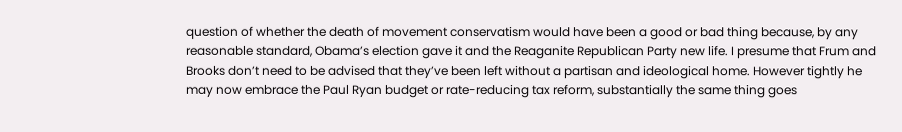question of whether the death of movement conservatism would have been a good or bad thing because, by any reasonable standard, Obama’s election gave it and the Reaganite Republican Party new life. I presume that Frum and Brooks don’t need to be advised that they’ve been left without a partisan and ideological home. However tightly he may now embrace the Paul Ryan budget or rate-reducing tax reform, substantially the same thing goes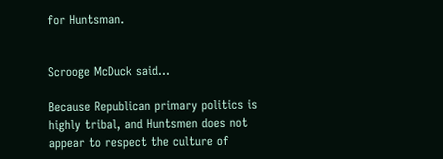for Huntsman.


Scrooge McDuck said...

Because Republican primary politics is highly tribal, and Huntsmen does not appear to respect the culture of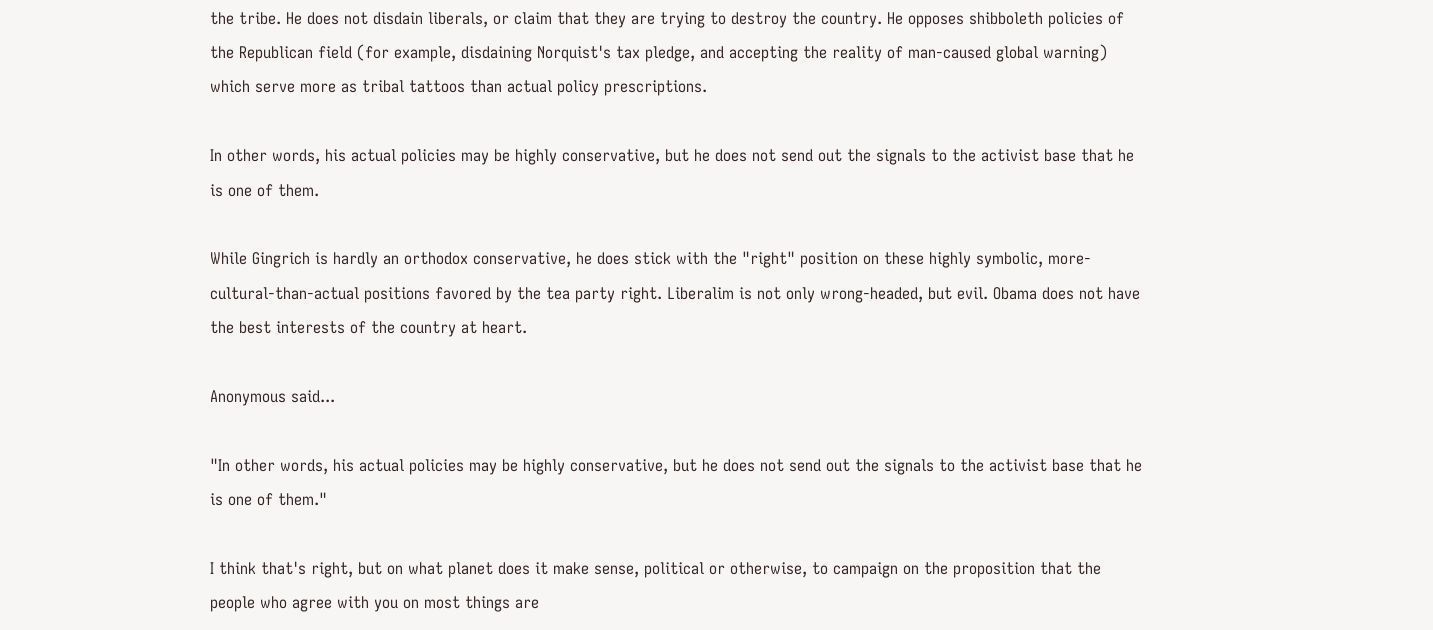the tribe. He does not disdain liberals, or claim that they are trying to destroy the country. He opposes shibboleth policies of the Republican field (for example, disdaining Norquist's tax pledge, and accepting the reality of man-caused global warning) which serve more as tribal tattoos than actual policy prescriptions.

In other words, his actual policies may be highly conservative, but he does not send out the signals to the activist base that he is one of them.

While Gingrich is hardly an orthodox conservative, he does stick with the "right" position on these highly symbolic, more-cultural-than-actual positions favored by the tea party right. Liberalim is not only wrong-headed, but evil. Obama does not have the best interests of the country at heart.

Anonymous said...

"In other words, his actual policies may be highly conservative, but he does not send out the signals to the activist base that he is one of them."

I think that's right, but on what planet does it make sense, political or otherwise, to campaign on the proposition that the people who agree with you on most things are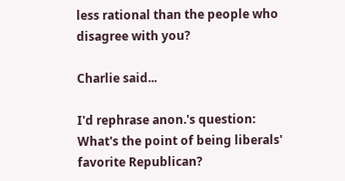less rational than the people who disagree with you?

Charlie said...

I'd rephrase anon.'s question: What's the point of being liberals' favorite Republican?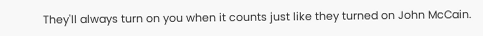They'll always turn on you when it counts just like they turned on John McCain.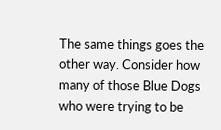The same things goes the other way. Consider how many of those Blue Dogs who were trying to be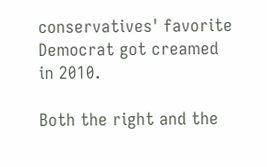conservatives' favorite Democrat got creamed in 2010.

Both the right and the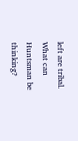left are tribal. What can Huntsman be thinking?